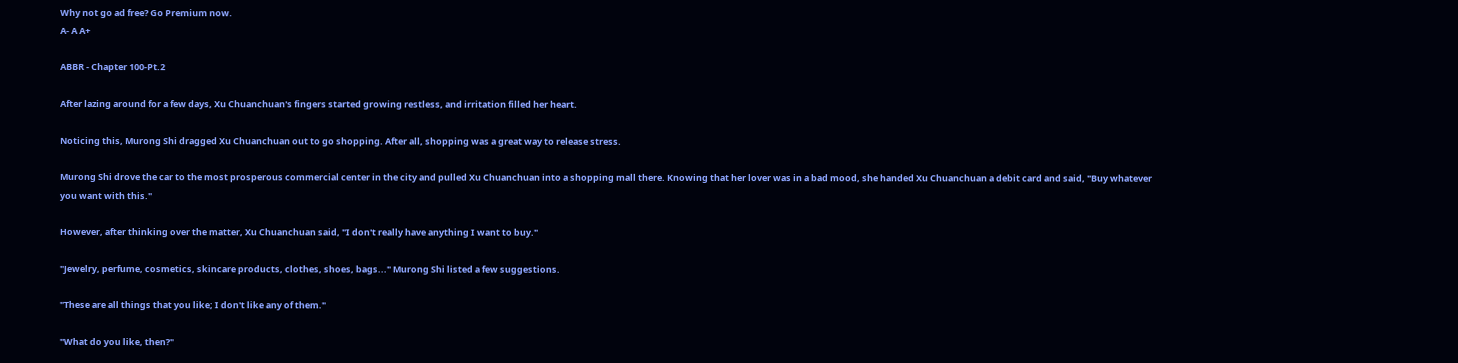Why not go ad free? Go Premium now.
A- A A+

ABBR - Chapter 100-Pt.2

After lazing around for a few days, Xu Chuanchuan's fingers started growing restless, and irritation filled her heart.

Noticing this, Murong Shi dragged Xu Chuanchuan out to go shopping. After all, shopping was a great way to release stress.

Murong Shi drove the car to the most prosperous commercial center in the city and pulled Xu Chuanchuan into a shopping mall there. Knowing that her lover was in a bad mood, she handed Xu Chuanchuan a debit card and said, "Buy whatever you want with this."

However, after thinking over the matter, Xu Chuanchuan said, "I don't really have anything I want to buy."

"Jewelry, perfume, cosmetics, skincare products, clothes, shoes, bags..." Murong Shi listed a few suggestions.

"These are all things that you like; I don't like any of them."

"What do you like, then?"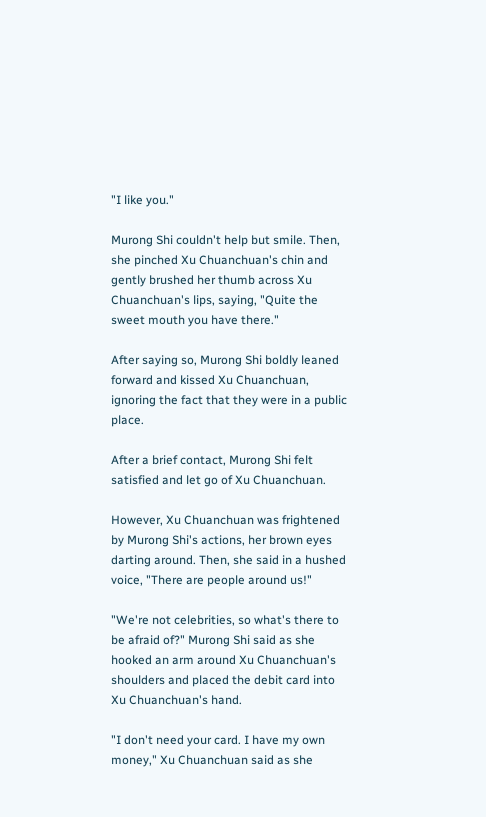"I like you."

Murong Shi couldn't help but smile. Then, she pinched Xu Chuanchuan's chin and gently brushed her thumb across Xu Chuanchuan's lips, saying, "Quite the sweet mouth you have there."

After saying so, Murong Shi boldly leaned forward and kissed Xu Chuanchuan, ignoring the fact that they were in a public place.

After a brief contact, Murong Shi felt satisfied and let go of Xu Chuanchuan.

However, Xu Chuanchuan was frightened by Murong Shi's actions, her brown eyes darting around. Then, she said in a hushed voice, "There are people around us!"

"We're not celebrities, so what's there to be afraid of?" Murong Shi said as she hooked an arm around Xu Chuanchuan's shoulders and placed the debit card into Xu Chuanchuan's hand.

"I don't need your card. I have my own money," Xu Chuanchuan said as she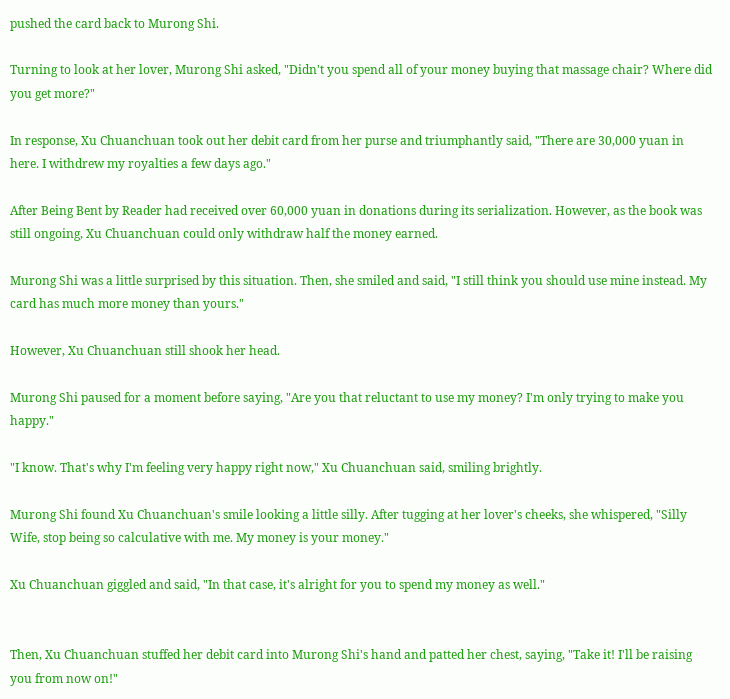pushed the card back to Murong Shi.

Turning to look at her lover, Murong Shi asked, "Didn't you spend all of your money buying that massage chair? Where did you get more?"

In response, Xu Chuanchuan took out her debit card from her purse and triumphantly said, "There are 30,000 yuan in here. I withdrew my royalties a few days ago."

After Being Bent by Reader had received over 60,000 yuan in donations during its serialization. However, as the book was still ongoing, Xu Chuanchuan could only withdraw half the money earned.

Murong Shi was a little surprised by this situation. Then, she smiled and said, "I still think you should use mine instead. My card has much more money than yours."

However, Xu Chuanchuan still shook her head.

Murong Shi paused for a moment before saying, "Are you that reluctant to use my money? I'm only trying to make you happy."

"I know. That's why I'm feeling very happy right now," Xu Chuanchuan said, smiling brightly.

Murong Shi found Xu Chuanchuan's smile looking a little silly. After tugging at her lover's cheeks, she whispered, "Silly Wife, stop being so calculative with me. My money is your money."

Xu Chuanchuan giggled and said, "In that case, it's alright for you to spend my money as well."


Then, Xu Chuanchuan stuffed her debit card into Murong Shi's hand and patted her chest, saying, "Take it! I'll be raising you from now on!"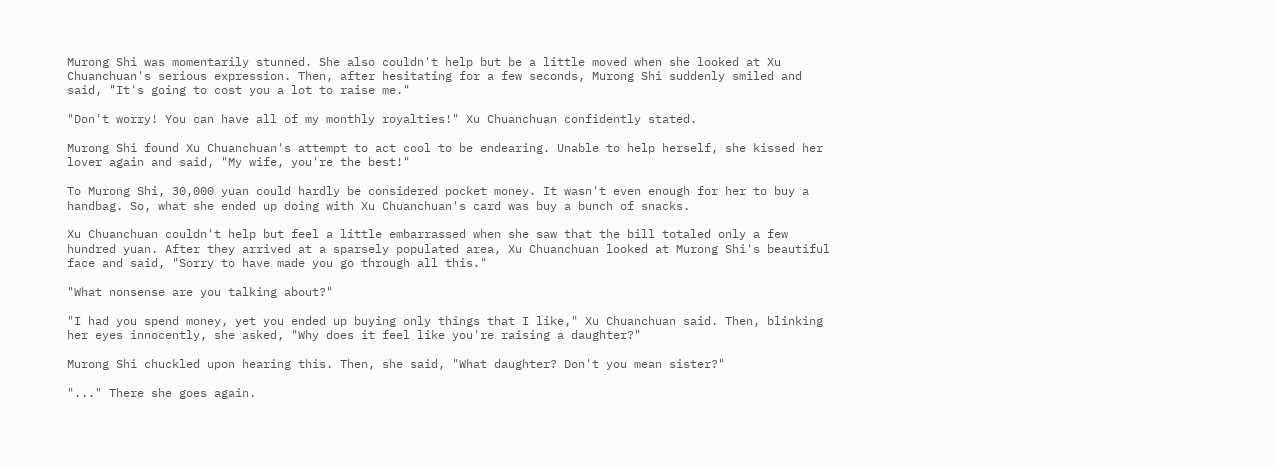Murong Shi was momentarily stunned. She also couldn't help but be a little moved when she looked at Xu Chuanchuan's serious expression. Then, after hesitating for a few seconds, Murong Shi suddenly smiled and said, "It's going to cost you a lot to raise me."

"Don't worry! You can have all of my monthly royalties!" Xu Chuanchuan confidently stated.

Murong Shi found Xu Chuanchuan's attempt to act cool to be endearing. Unable to help herself, she kissed her lover again and said, "My wife, you're the best!"

To Murong Shi, 30,000 yuan could hardly be considered pocket money. It wasn't even enough for her to buy a handbag. So, what she ended up doing with Xu Chuanchuan's card was buy a bunch of snacks.

Xu Chuanchuan couldn't help but feel a little embarrassed when she saw that the bill totaled only a few hundred yuan. After they arrived at a sparsely populated area, Xu Chuanchuan looked at Murong Shi's beautiful face and said, "Sorry to have made you go through all this."

"What nonsense are you talking about?"

"I had you spend money, yet you ended up buying only things that I like," Xu Chuanchuan said. Then, blinking her eyes innocently, she asked, "Why does it feel like you're raising a daughter?"

Murong Shi chuckled upon hearing this. Then, she said, "What daughter? Don't you mean sister?"

"..." There she goes again.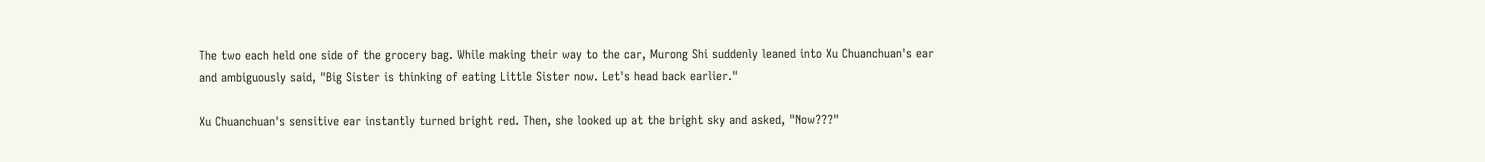The two each held one side of the grocery bag. While making their way to the car, Murong Shi suddenly leaned into Xu Chuanchuan's ear and ambiguously said, "Big Sister is thinking of eating Little Sister now. Let's head back earlier."

Xu Chuanchuan's sensitive ear instantly turned bright red. Then, she looked up at the bright sky and asked, "Now???"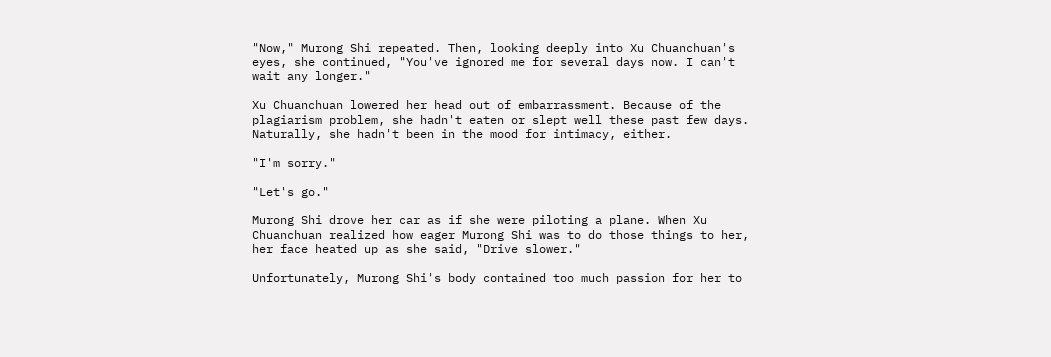"Now," Murong Shi repeated. Then, looking deeply into Xu Chuanchuan's eyes, she continued, "You've ignored me for several days now. I can't wait any longer."

Xu Chuanchuan lowered her head out of embarrassment. Because of the plagiarism problem, she hadn't eaten or slept well these past few days. Naturally, she hadn't been in the mood for intimacy, either.

"I'm sorry."

"Let's go."

Murong Shi drove her car as if she were piloting a plane. When Xu Chuanchuan realized how eager Murong Shi was to do those things to her, her face heated up as she said, "Drive slower."

Unfortunately, Murong Shi's body contained too much passion for her to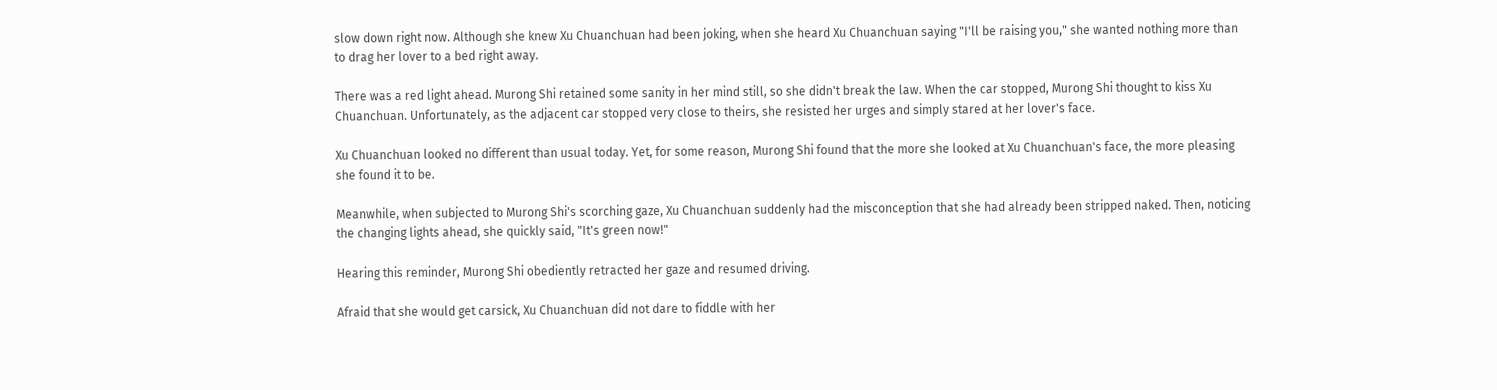slow down right now. Although she knew Xu Chuanchuan had been joking, when she heard Xu Chuanchuan saying "I'll be raising you," she wanted nothing more than to drag her lover to a bed right away.

There was a red light ahead. Murong Shi retained some sanity in her mind still, so she didn't break the law. When the car stopped, Murong Shi thought to kiss Xu Chuanchuan. Unfortunately, as the adjacent car stopped very close to theirs, she resisted her urges and simply stared at her lover's face.

Xu Chuanchuan looked no different than usual today. Yet, for some reason, Murong Shi found that the more she looked at Xu Chuanchuan's face, the more pleasing she found it to be.

Meanwhile, when subjected to Murong Shi's scorching gaze, Xu Chuanchuan suddenly had the misconception that she had already been stripped naked. Then, noticing the changing lights ahead, she quickly said, "It's green now!"

Hearing this reminder, Murong Shi obediently retracted her gaze and resumed driving.

Afraid that she would get carsick, Xu Chuanchuan did not dare to fiddle with her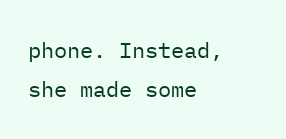phone. Instead, she made some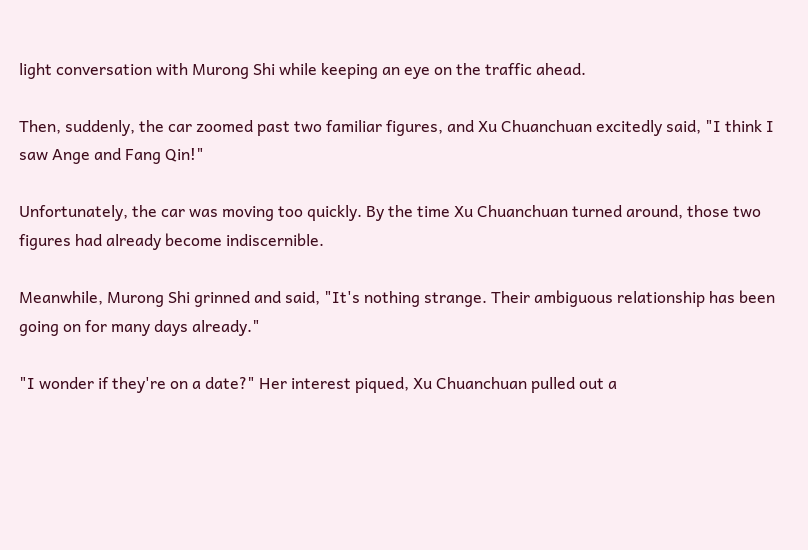light conversation with Murong Shi while keeping an eye on the traffic ahead.

Then, suddenly, the car zoomed past two familiar figures, and Xu Chuanchuan excitedly said, "I think I saw Ange and Fang Qin!"

Unfortunately, the car was moving too quickly. By the time Xu Chuanchuan turned around, those two figures had already become indiscernible.

Meanwhile, Murong Shi grinned and said, "It's nothing strange. Their ambiguous relationship has been going on for many days already."

"I wonder if they're on a date?" Her interest piqued, Xu Chuanchuan pulled out a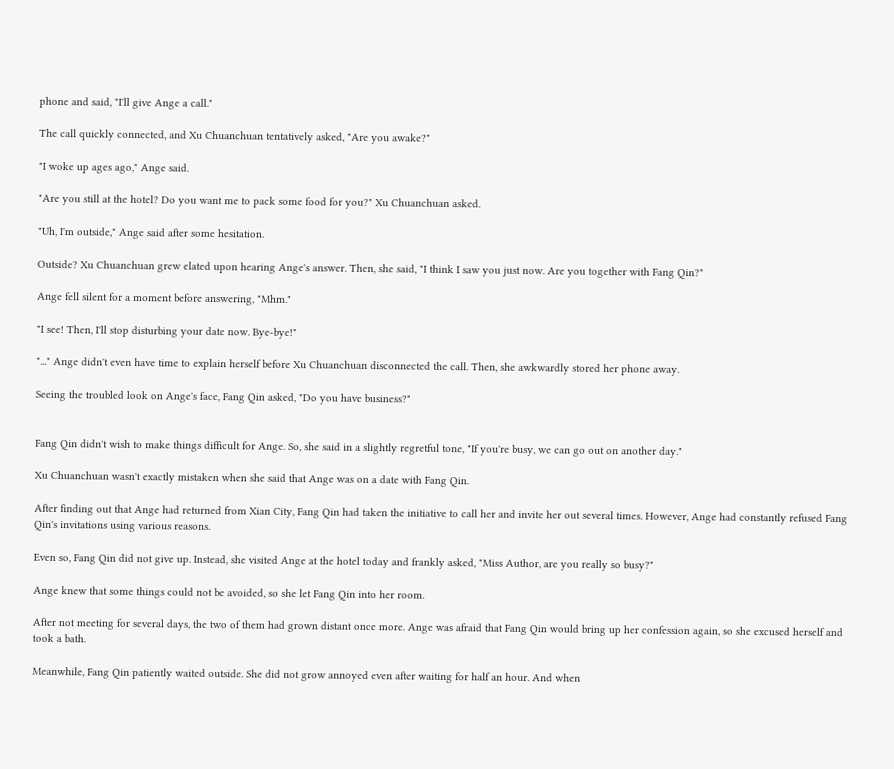phone and said, "I'll give Ange a call."

The call quickly connected, and Xu Chuanchuan tentatively asked, "Are you awake?"

"I woke up ages ago," Ange said.

"Are you still at the hotel? Do you want me to pack some food for you?" Xu Chuanchuan asked.

"Uh, I'm outside," Ange said after some hesitation.

Outside? Xu Chuanchuan grew elated upon hearing Ange's answer. Then, she said, "I think I saw you just now. Are you together with Fang Qin?"

Ange fell silent for a moment before answering, "Mhm."

"I see! Then, I'll stop disturbing your date now. Bye-bye!"

"..." Ange didn't even have time to explain herself before Xu Chuanchuan disconnected the call. Then, she awkwardly stored her phone away.

Seeing the troubled look on Ange's face, Fang Qin asked, "Do you have business?"


Fang Qin didn't wish to make things difficult for Ange. So, she said in a slightly regretful tone, "If you're busy, we can go out on another day."

Xu Chuanchuan wasn't exactly mistaken when she said that Ange was on a date with Fang Qin.

After finding out that Ange had returned from Xian City, Fang Qin had taken the initiative to call her and invite her out several times. However, Ange had constantly refused Fang Qin's invitations using various reasons.

Even so, Fang Qin did not give up. Instead, she visited Ange at the hotel today and frankly asked, "Miss Author, are you really so busy?"

Ange knew that some things could not be avoided, so she let Fang Qin into her room.

After not meeting for several days, the two of them had grown distant once more. Ange was afraid that Fang Qin would bring up her confession again, so she excused herself and took a bath.

Meanwhile, Fang Qin patiently waited outside. She did not grow annoyed even after waiting for half an hour. And when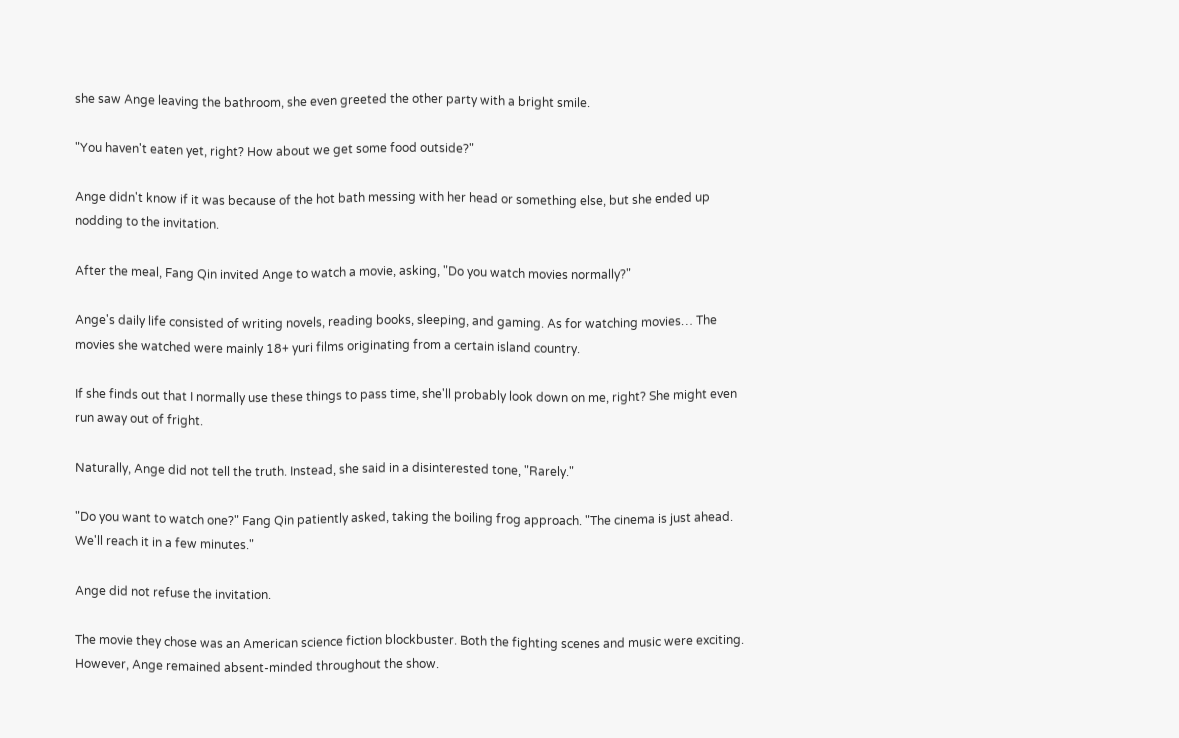she saw Ange leaving the bathroom, she even greeted the other party with a bright smile.

"You haven't eaten yet, right? How about we get some food outside?"

Ange didn't know if it was because of the hot bath messing with her head or something else, but she ended up nodding to the invitation.

After the meal, Fang Qin invited Ange to watch a movie, asking, "Do you watch movies normally?"

Ange's daily life consisted of writing novels, reading books, sleeping, and gaming. As for watching movies… The movies she watched were mainly 18+ yuri films originating from a certain island country.

If she finds out that I normally use these things to pass time, she'll probably look down on me, right? She might even run away out of fright.

Naturally, Ange did not tell the truth. Instead, she said in a disinterested tone, "Rarely."

"Do you want to watch one?" Fang Qin patiently asked, taking the boiling frog approach. "The cinema is just ahead. We'll reach it in a few minutes."

Ange did not refuse the invitation.

The movie they chose was an American science fiction blockbuster. Both the fighting scenes and music were exciting. However, Ange remained absent-minded throughout the show.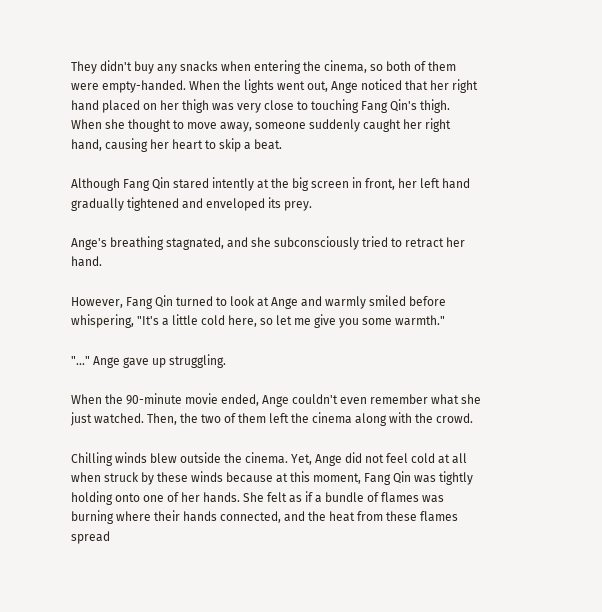They didn't buy any snacks when entering the cinema, so both of them were empty-handed. When the lights went out, Ange noticed that her right hand placed on her thigh was very close to touching Fang Qin's thigh. When she thought to move away, someone suddenly caught her right hand, causing her heart to skip a beat.

Although Fang Qin stared intently at the big screen in front, her left hand gradually tightened and enveloped its prey.

Ange's breathing stagnated, and she subconsciously tried to retract her hand.

However, Fang Qin turned to look at Ange and warmly smiled before whispering, "It's a little cold here, so let me give you some warmth."

"..." Ange gave up struggling.

When the 90-minute movie ended, Ange couldn't even remember what she just watched. Then, the two of them left the cinema along with the crowd.

Chilling winds blew outside the cinema. Yet, Ange did not feel cold at all when struck by these winds because at this moment, Fang Qin was tightly holding onto one of her hands. She felt as if a bundle of flames was burning where their hands connected, and the heat from these flames spread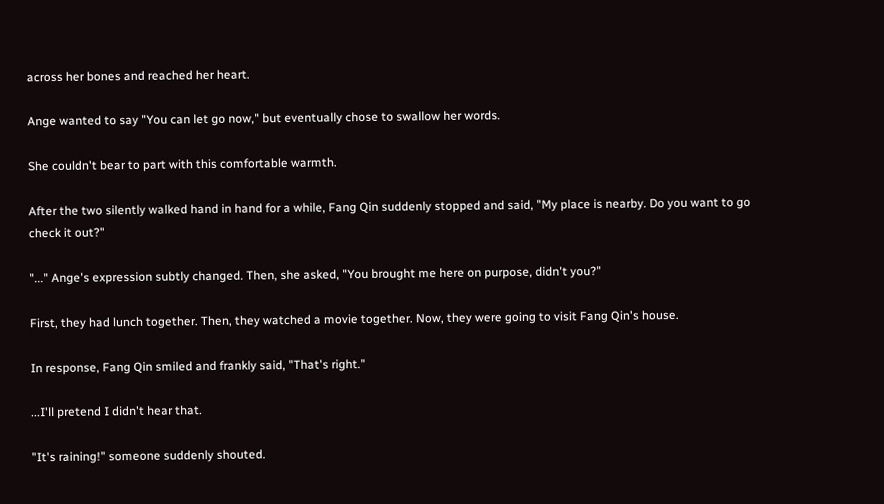across her bones and reached her heart.

Ange wanted to say "You can let go now," but eventually chose to swallow her words.

She couldn't bear to part with this comfortable warmth.

After the two silently walked hand in hand for a while, Fang Qin suddenly stopped and said, "My place is nearby. Do you want to go check it out?"

"..." Ange's expression subtly changed. Then, she asked, "You brought me here on purpose, didn't you?"

First, they had lunch together. Then, they watched a movie together. Now, they were going to visit Fang Qin's house.

In response, Fang Qin smiled and frankly said, "That's right."

...I'll pretend I didn't hear that.

"It's raining!" someone suddenly shouted.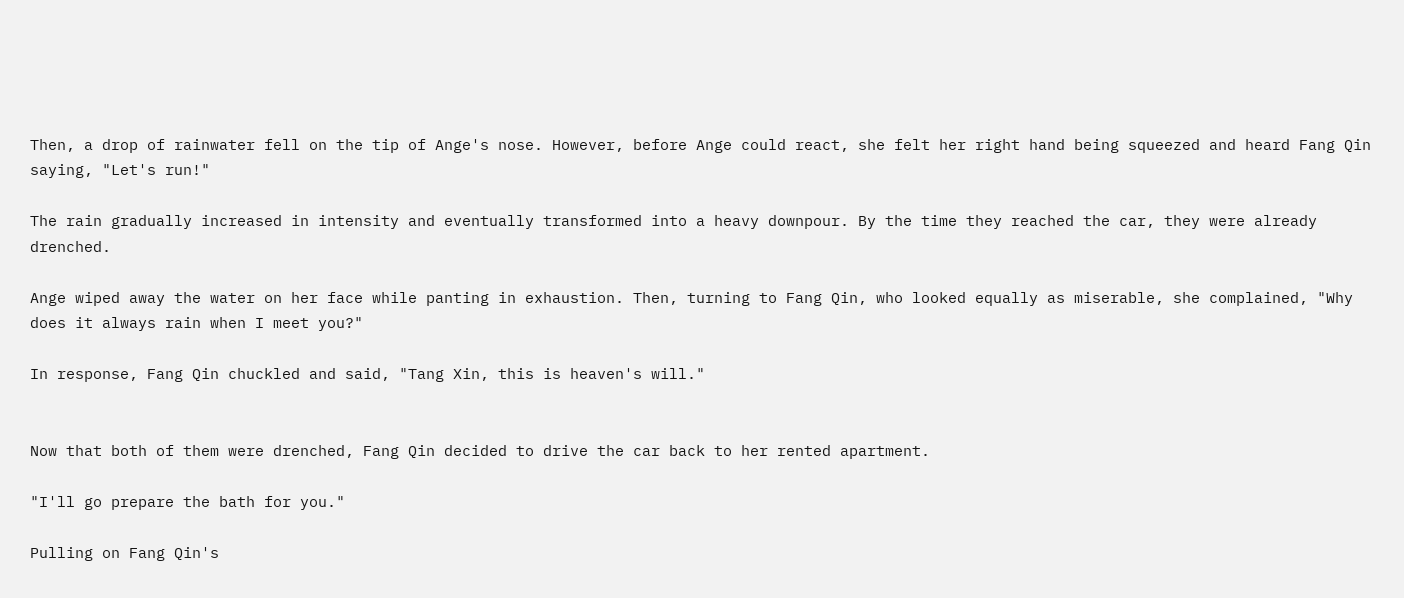Then, a drop of rainwater fell on the tip of Ange's nose. However, before Ange could react, she felt her right hand being squeezed and heard Fang Qin saying, "Let's run!"

The rain gradually increased in intensity and eventually transformed into a heavy downpour. By the time they reached the car, they were already drenched.

Ange wiped away the water on her face while panting in exhaustion. Then, turning to Fang Qin, who looked equally as miserable, she complained, "Why does it always rain when I meet you?"

In response, Fang Qin chuckled and said, "Tang Xin, this is heaven's will."


Now that both of them were drenched, Fang Qin decided to drive the car back to her rented apartment.

"I'll go prepare the bath for you."

Pulling on Fang Qin's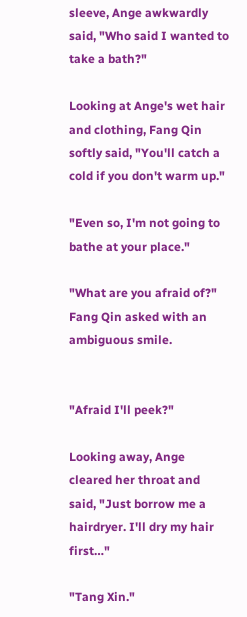sleeve, Ange awkwardly said, "Who said I wanted to take a bath?"

Looking at Ange's wet hair and clothing, Fang Qin softly said, "You'll catch a cold if you don't warm up."

"Even so, I'm not going to bathe at your place."

"What are you afraid of?" Fang Qin asked with an ambiguous smile.


"Afraid I'll peek?"

Looking away, Ange cleared her throat and said, "Just borrow me a hairdryer. I'll dry my hair first…"

"Tang Xin."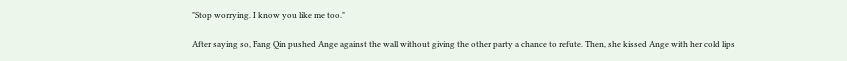"Stop worrying. I know you like me too."

After saying so, Fang Qin pushed Ange against the wall without giving the other party a chance to refute. Then, she kissed Ange with her cold lips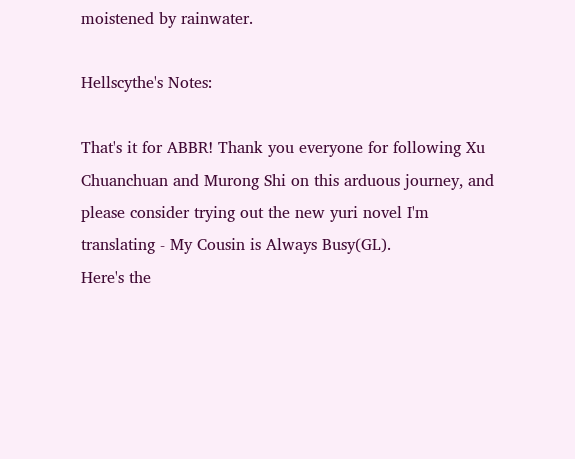moistened by rainwater.

Hellscythe's Notes:

That's it for ABBR! Thank you everyone for following Xu Chuanchuan and Murong Shi on this arduous journey, and please consider trying out the new yuri novel I'm translating - My Cousin is Always Busy(GL).
Here's the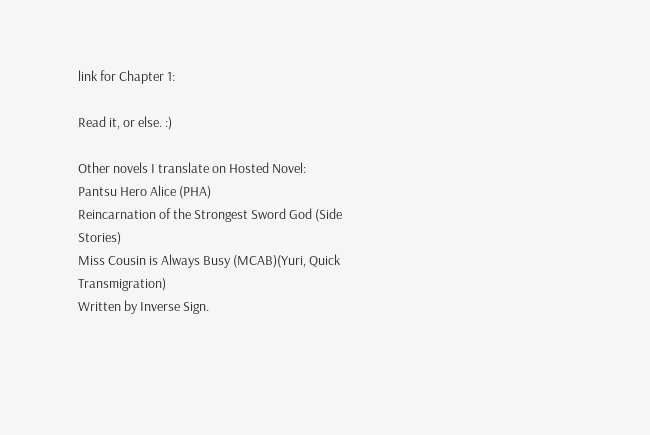link for Chapter 1:

Read it, or else. :)

Other novels I translate on Hosted Novel:
Pantsu Hero Alice (PHA)
Reincarnation of the Strongest Sword God (Side Stories)
Miss Cousin is Always Busy (MCAB)(Yuri, Quick Transmigration)
Written by Inverse Sign.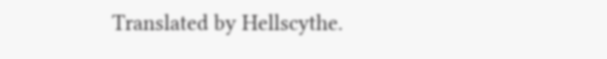Translated by Hellscythe.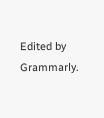Edited by Grammarly.